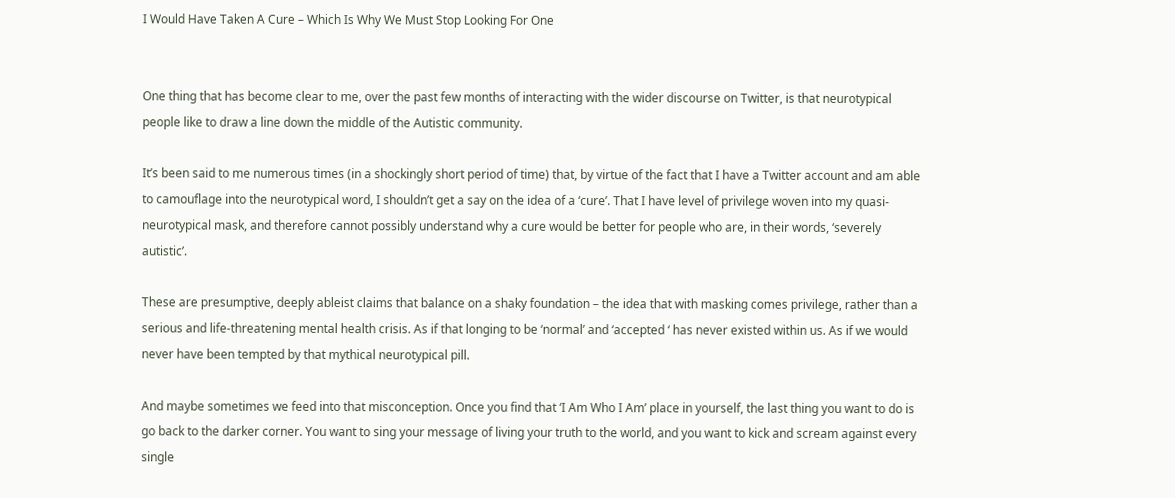I Would Have Taken A Cure – Which Is Why We Must Stop Looking For One


One thing that has become clear to me, over the past few months of interacting with the wider discourse on Twitter, is that neurotypical people like to draw a line down the middle of the Autistic community.

It’s been said to me numerous times (in a shockingly short period of time) that, by virtue of the fact that I have a Twitter account and am able to camouflage into the neurotypical word, I shouldn’t get a say on the idea of a ‘cure’. That I have level of privilege woven into my quasi-neurotypical mask, and therefore cannot possibly understand why a cure would be better for people who are, in their words, ‘severely autistic’.

These are presumptive, deeply ableist claims that balance on a shaky foundation – the idea that with masking comes privilege, rather than a serious and life-threatening mental health crisis. As if that longing to be ‘normal’ and ‘accepted ‘ has never existed within us. As if we would never have been tempted by that mythical neurotypical pill.

And maybe sometimes we feed into that misconception. Once you find that ‘I Am Who I Am’ place in yourself, the last thing you want to do is go back to the darker corner. You want to sing your message of living your truth to the world, and you want to kick and scream against every single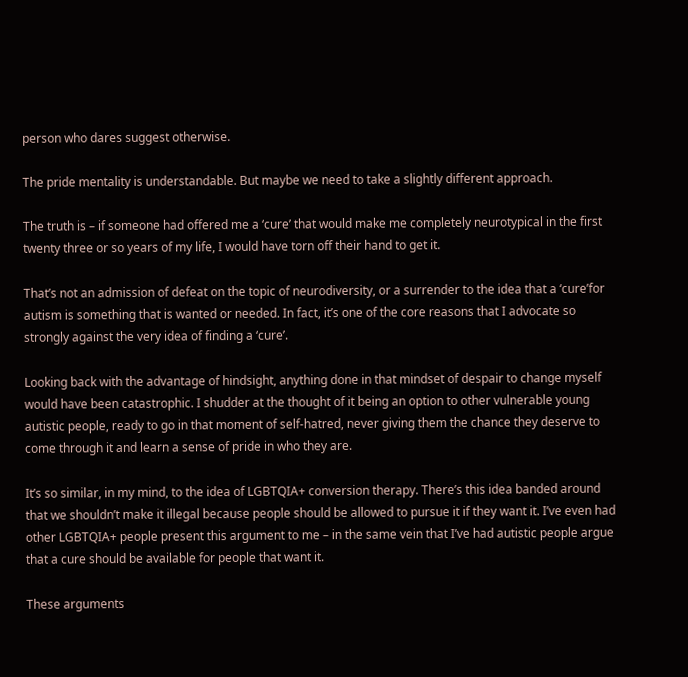person who dares suggest otherwise.

The pride mentality is understandable. But maybe we need to take a slightly different approach.

The truth is – if someone had offered me a ‘cure’ that would make me completely neurotypical in the first twenty three or so years of my life, I would have torn off their hand to get it.

That’s not an admission of defeat on the topic of neurodiversity, or a surrender to the idea that a ‘cure’for autism is something that is wanted or needed. In fact, it’s one of the core reasons that I advocate so strongly against the very idea of finding a ‘cure’.

Looking back with the advantage of hindsight, anything done in that mindset of despair to change myself would have been catastrophic. I shudder at the thought of it being an option to other vulnerable young autistic people, ready to go in that moment of self-hatred, never giving them the chance they deserve to come through it and learn a sense of pride in who they are.

It’s so similar, in my mind, to the idea of LGBTQIA+ conversion therapy. There’s this idea banded around that we shouldn’t make it illegal because people should be allowed to pursue it if they want it. I’ve even had other LGBTQIA+ people present this argument to me – in the same vein that I’ve had autistic people argue that a cure should be available for people that want it.

These arguments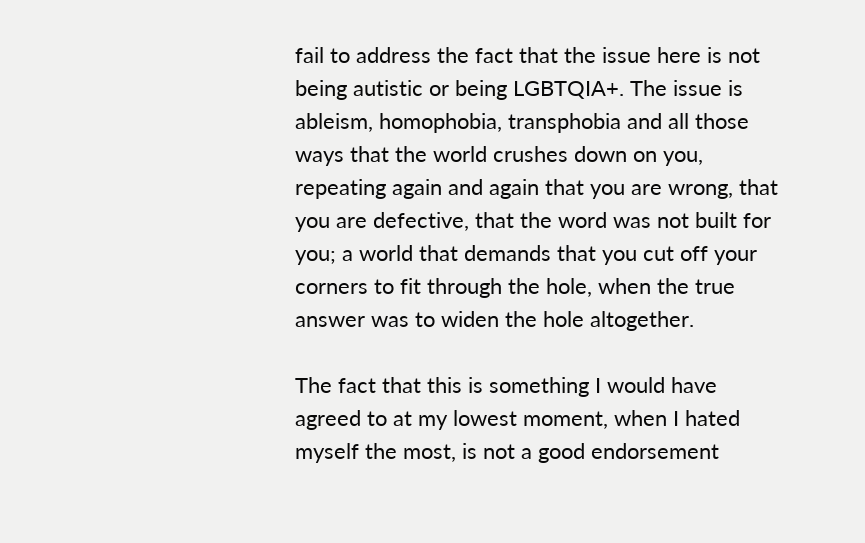fail to address the fact that the issue here is not being autistic or being LGBTQIA+. The issue is ableism, homophobia, transphobia and all those ways that the world crushes down on you, repeating again and again that you are wrong, that you are defective, that the word was not built for you; a world that demands that you cut off your corners to fit through the hole, when the true answer was to widen the hole altogether.

The fact that this is something I would have agreed to at my lowest moment, when I hated myself the most, is not a good endorsement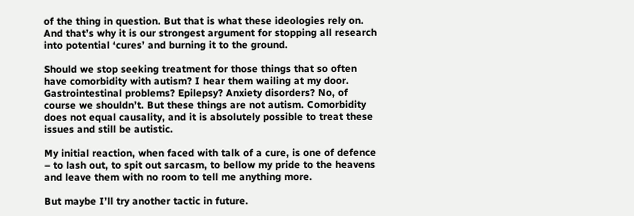of the thing in question. But that is what these ideologies rely on. And that’s why it is our strongest argument for stopping all research into potential ‘cures’ and burning it to the ground.

Should we stop seeking treatment for those things that so often have comorbidity with autism? I hear them wailing at my door.  Gastrointestinal problems? Epilepsy? Anxiety disorders? No, of course we shouldn’t. But these things are not autism. Comorbidity does not equal causality, and it is absolutely possible to treat these issues and still be autistic.

My initial reaction, when faced with talk of a cure, is one of defence – to lash out, to spit out sarcasm, to bellow my pride to the heavens and leave them with no room to tell me anything more.

But maybe I’ll try another tactic in future.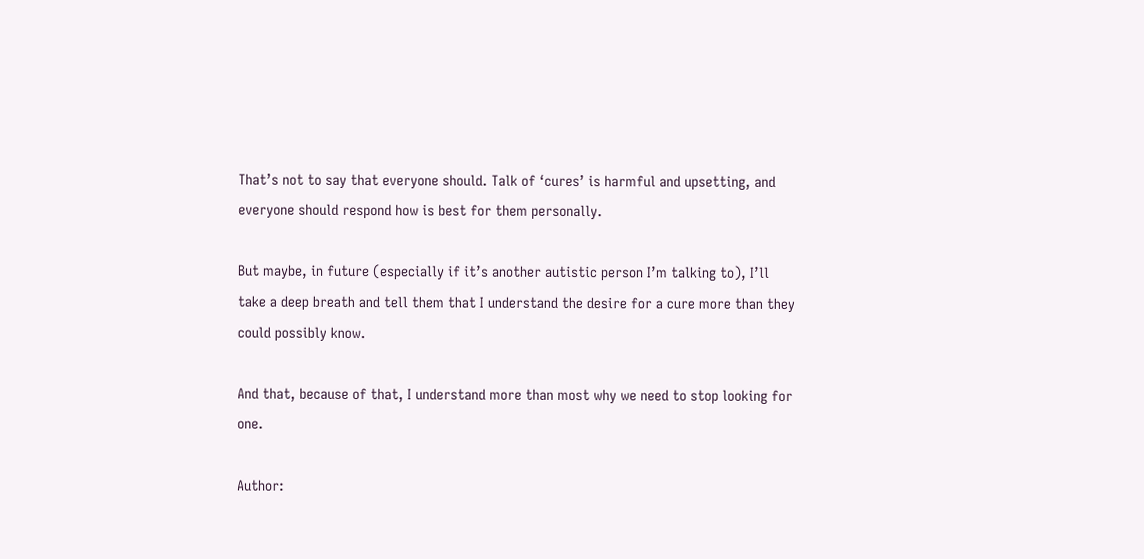That’s not to say that everyone should. Talk of ‘cures’ is harmful and upsetting, and everyone should respond how is best for them personally.

But maybe, in future (especially if it’s another autistic person I’m talking to), I’ll take a deep breath and tell them that I understand the desire for a cure more than they could possibly know.

And that, because of that, I understand more than most why we need to stop looking for one.

Author: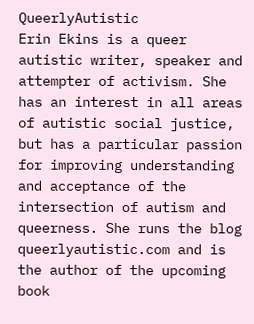QueerlyAutistic
Erin Ekins is a queer autistic writer, speaker and attempter of activism. She has an interest in all areas of autistic social justice, but has a particular passion for improving understanding and acceptance of the intersection of autism and queerness. She runs the blog queerlyautistic.com and is the author of the upcoming book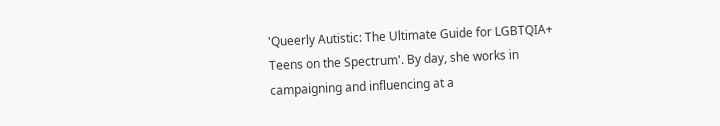'Queerly Autistic: The Ultimate Guide for LGBTQIA+ Teens on the Spectrum'. By day, she works in campaigning and influencing at a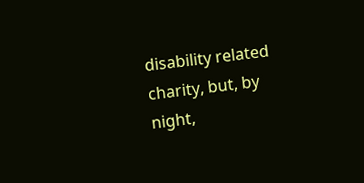disability related charity, but, by night,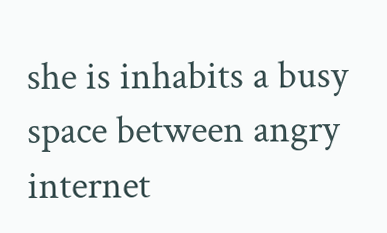she is inhabits a busy space between angry internet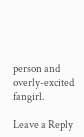person and overly-excited fangirl.

Leave a Reply